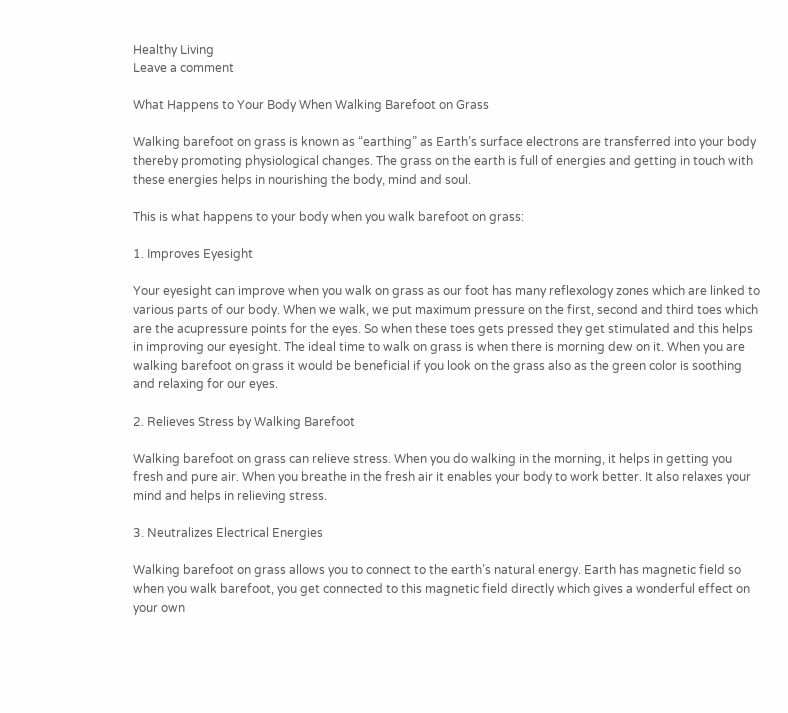Healthy Living
Leave a comment

What Happens to Your Body When Walking Barefoot on Grass

Walking barefoot on grass is known as “earthing” as Earth’s surface electrons are transferred into your body thereby promoting physiological changes. The grass on the earth is full of energies and getting in touch with these energies helps in nourishing the body, mind and soul.

This is what happens to your body when you walk barefoot on grass:

1. Improves Eyesight

Your eyesight can improve when you walk on grass as our foot has many reflexology zones which are linked to various parts of our body. When we walk, we put maximum pressure on the first, second and third toes which are the acupressure points for the eyes. So when these toes gets pressed they get stimulated and this helps in improving our eyesight. The ideal time to walk on grass is when there is morning dew on it. When you are walking barefoot on grass it would be beneficial if you look on the grass also as the green color is soothing and relaxing for our eyes.

2. Relieves Stress by Walking Barefoot

Walking barefoot on grass can relieve stress. When you do walking in the morning, it helps in getting you fresh and pure air. When you breathe in the fresh air it enables your body to work better. It also relaxes your mind and helps in relieving stress.

3. Neutralizes Electrical Energies

Walking barefoot on grass allows you to connect to the earth’s natural energy. Earth has magnetic field so when you walk barefoot, you get connected to this magnetic field directly which gives a wonderful effect on your own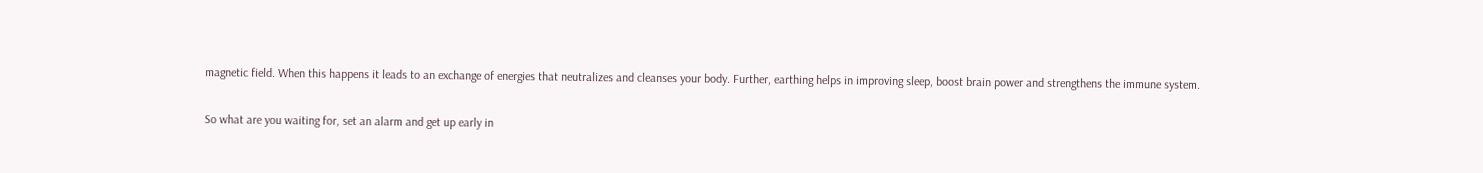magnetic field. When this happens it leads to an exchange of energies that neutralizes and cleanses your body. Further, earthing helps in improving sleep, boost brain power and strengthens the immune system.

So what are you waiting for, set an alarm and get up early in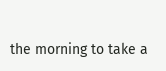the morning to take a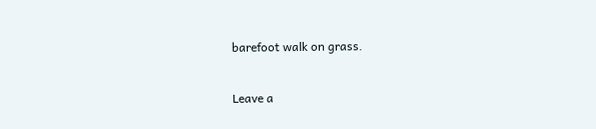barefoot walk on grass.

Leave a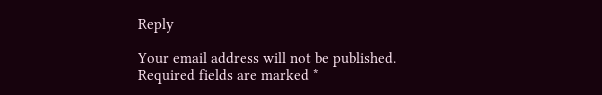Reply

Your email address will not be published. Required fields are marked *